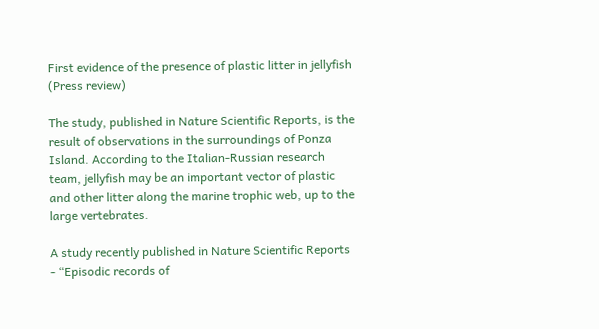First evidence of the presence of plastic litter in jellyfish (Press review)

The study, published in Nature Scientific Reports, is the result of observations in the surroundings of Ponza Island. According to the Italian-Russian research team, jellyfish may be an important vector of plastic and other litter along the marine trophic web, up to the large vertebrates.

A study recently published in Nature Scientific Reports  - “Episodic records of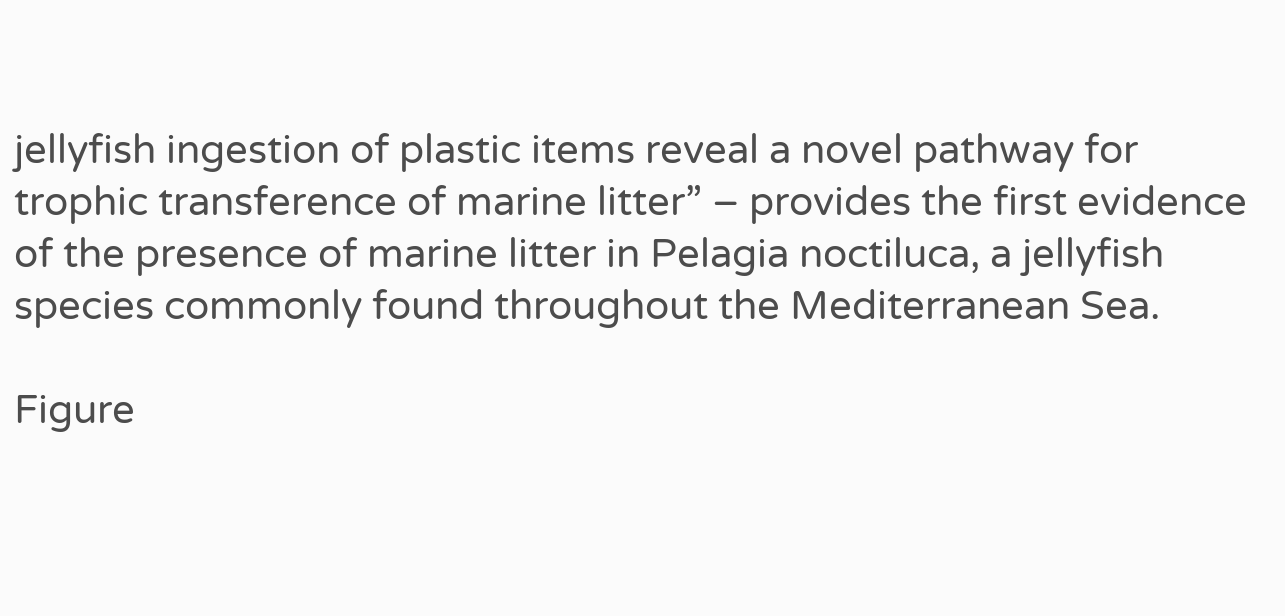jellyfish ingestion of plastic items reveal a novel pathway for trophic transference of marine litter” – provides the first evidence of the presence of marine litter in Pelagia noctiluca, a jellyfish species commonly found throughout the Mediterranean Sea.

Figure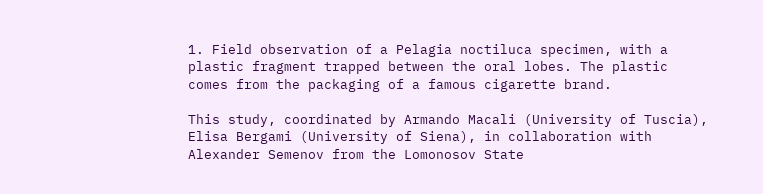1. Field observation of a Pelagia noctiluca specimen, with a plastic fragment trapped between the oral lobes. The plastic comes from the packaging of a famous cigarette brand.

This study, coordinated by Armando Macali (University of Tuscia), Elisa Bergami (University of Siena), in collaboration with Alexander Semenov from the Lomonosov State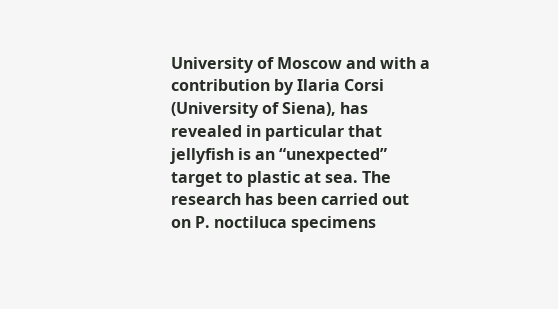University of Moscow and with a contribution by Ilaria Corsi (University of Siena), has revealed in particular that jellyfish is an “unexpected” target to plastic at sea. The research has been carried out on P. noctiluca specimens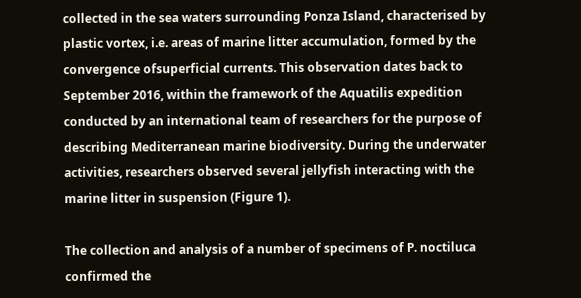collected in the sea waters surrounding Ponza Island, characterised by plastic vortex, i.e. areas of marine litter accumulation, formed by the convergence ofsuperficial currents. This observation dates back to September 2016, within the framework of the Aquatilis expedition conducted by an international team of researchers for the purpose of describing Mediterranean marine biodiversity. During the underwater activities, researchers observed several jellyfish interacting with the marine litter in suspension (Figure 1).

The collection and analysis of a number of specimens of P. noctiluca confirmed the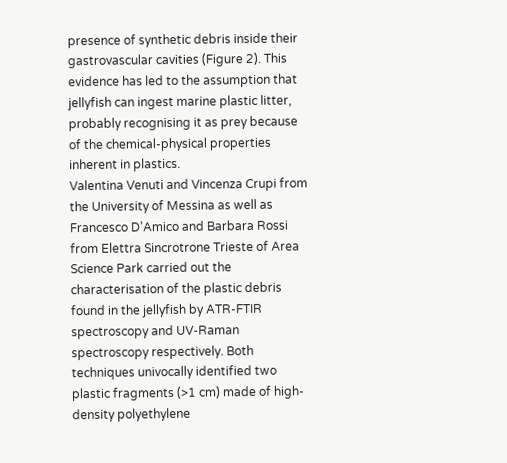presence of synthetic debris inside their gastrovascular cavities (Figure 2). This evidence has led to the assumption that jellyfish can ingest marine plastic litter, probably recognising it as prey because of the chemical-physical properties inherent in plastics.
Valentina Venuti and Vincenza Crupi from the University of Messina as well as Francesco D’Amico and Barbara Rossi from Elettra Sincrotrone Trieste of Area Science Park carried out the characterisation of the plastic debris found in the jellyfish by ATR-FTIR spectroscopy and UV-Raman spectroscopy respectively. Both techniques univocally identified two plastic fragments (>1 cm) made of high-density polyethylene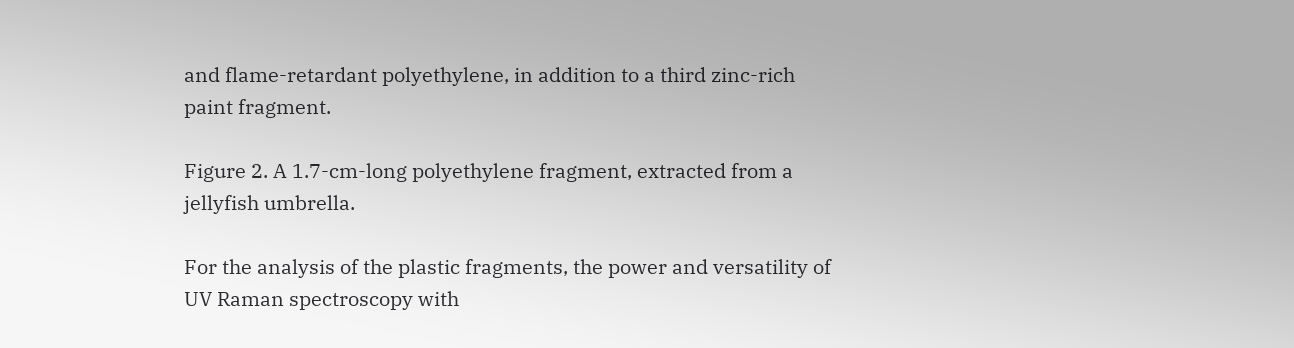and flame-retardant polyethylene, in addition to a third zinc-rich paint fragment.

Figure 2. A 1.7-cm-long polyethylene fragment, extracted from a jellyfish umbrella.

For the analysis of the plastic fragments, the power and versatility of UV Raman spectroscopy with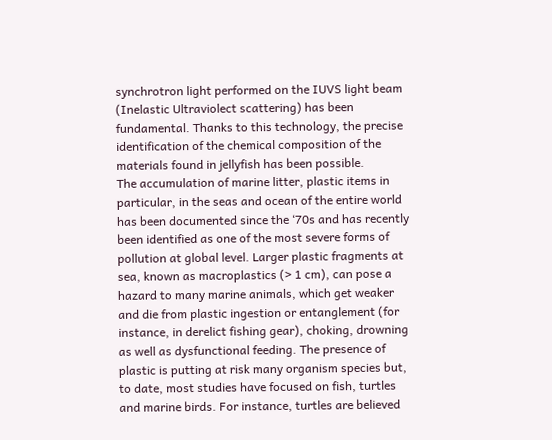synchrotron light performed on the IUVS light beam (Inelastic Ultraviolect scattering) has been fundamental. Thanks to this technology, the precise identification of the chemical composition of the materials found in jellyfish has been possible.
The accumulation of marine litter, plastic items in particular, in the seas and ocean of the entire world has been documented since the ‘70s and has recently been identified as one of the most severe forms of pollution at global level. Larger plastic fragments at sea, known as macroplastics (> 1 cm), can pose a hazard to many marine animals, which get weaker and die from plastic ingestion or entanglement (for instance, in derelict fishing gear), choking, drowning as well as dysfunctional feeding. The presence of plastic is putting at risk many organism species but, to date, most studies have focused on fish, turtles and marine birds. For instance, turtles are believed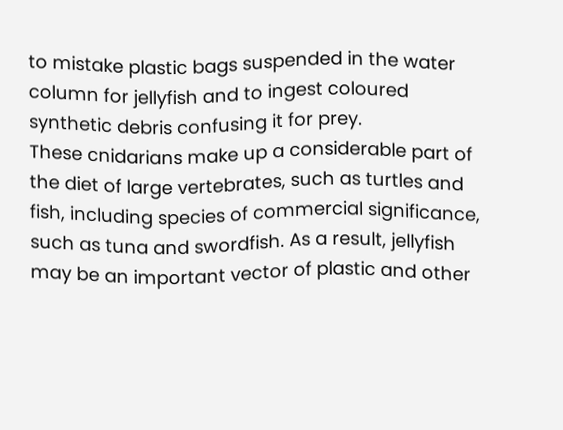to mistake plastic bags suspended in the water column for jellyfish and to ingest coloured synthetic debris confusing it for prey.
These cnidarians make up a considerable part of the diet of large vertebrates, such as turtles and fish, including species of commercial significance, such as tuna and swordfish. As a result, jellyfish may be an important vector of plastic and other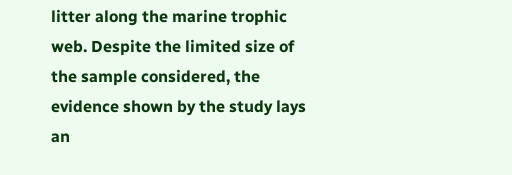litter along the marine trophic web. Despite the limited size of the sample considered, the evidence shown by the study lays an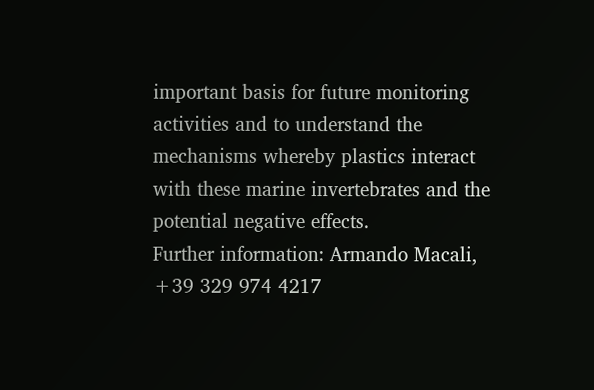important basis for future monitoring activities and to understand the mechanisms whereby plastics interact with these marine invertebrates and the potential negative effects.
Further information: Armando Macali, +39 329 974 4217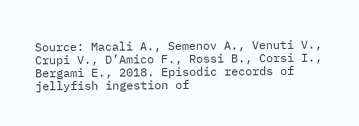Source: Macali A., Semenov A., Venuti V., Crupi V., D’Amico F., Rossi B., Corsi I., Bergami E., 2018. Episodic records of jellyfish ingestion of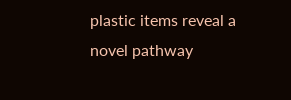plastic items reveal a novel pathway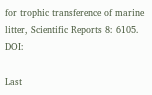for trophic transference of marine litter, Scientific Reports 8: 6105.  DOI:

Last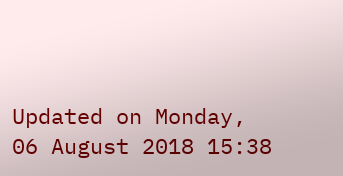Updated on Monday, 06 August 2018 15:38